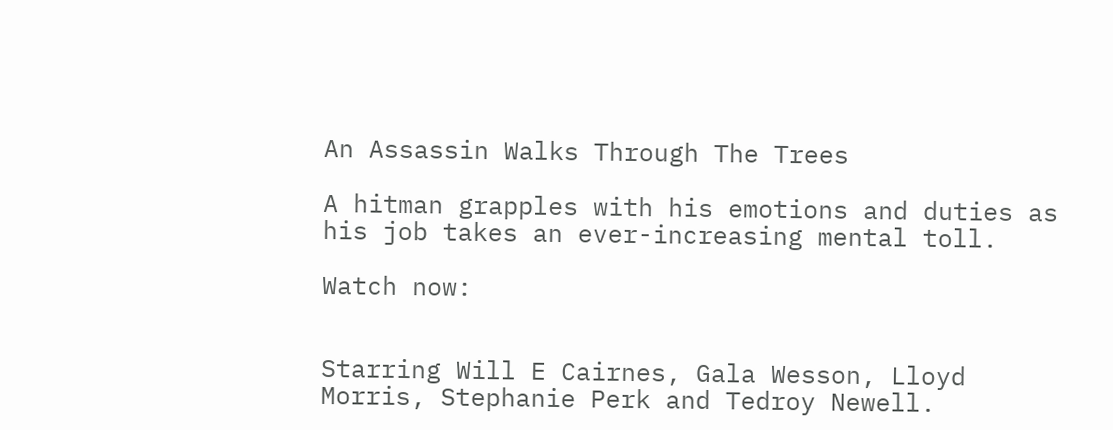An Assassin Walks Through The Trees

A hitman grapples with his emotions and duties as his job takes an ever-increasing mental toll.

Watch now:


Starring Will E Cairnes, Gala Wesson, Lloyd Morris, Stephanie Perk and Tedroy Newell.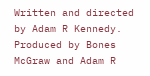Written and directed by Adam R Kennedy.
Produced by Bones McGraw and Adam R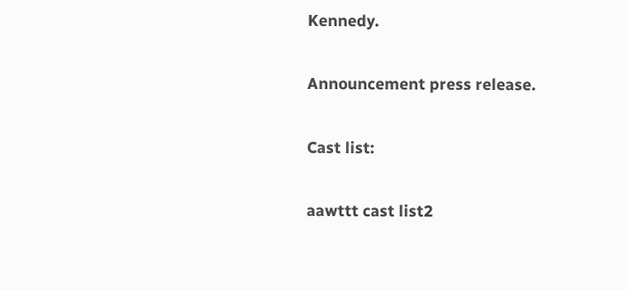Kennedy.

Announcement press release.

Cast list:

aawttt cast list2